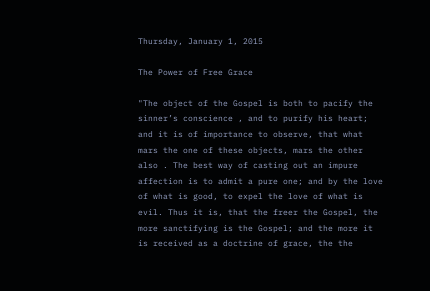Thursday, January 1, 2015

The Power of Free Grace

"The object of the Gospel is both to pacify the sinner’s conscience , and to purify his heart; and it is of importance to observe, that what mars the one of these objects, mars the other also . The best way of casting out an impure affection is to admit a pure one; and by the love of what is good, to expel the love of what is evil. Thus it is, that the freer the Gospel, the more sanctifying is the Gospel; and the more it is received as a doctrine of grace, the the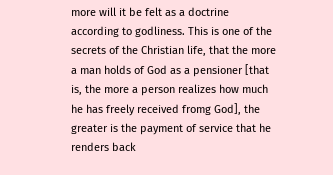more will it be felt as a doctrine according to godliness. This is one of the secrets of the Christian life, that the more a man holds of God as a pensioner [that is, the more a person realizes how much he has freely received fromg God], the greater is the payment of service that he renders back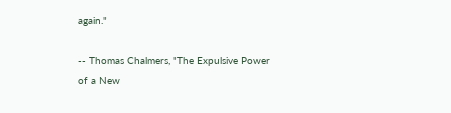again."

-- Thomas Chalmers, "The Expulsive Power of a New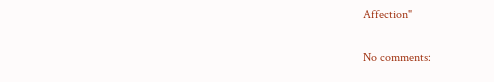Affection"

No comments: